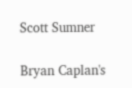Scott Sumner

Bryan Caplan's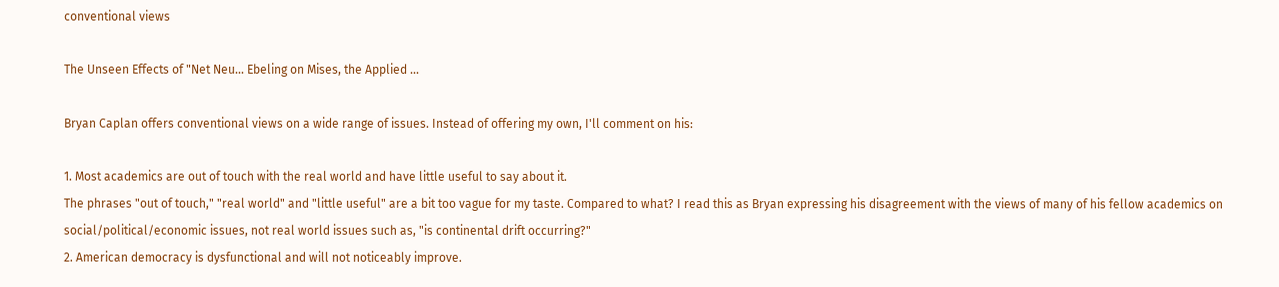conventional views

The Unseen Effects of "Net Neu... Ebeling on Mises, the Applied ...

Bryan Caplan offers conventional views on a wide range of issues. Instead of offering my own, I'll comment on his:

1. Most academics are out of touch with the real world and have little useful to say about it.
The phrases "out of touch," "real world" and "little useful" are a bit too vague for my taste. Compared to what? I read this as Bryan expressing his disagreement with the views of many of his fellow academics on social/political/economic issues, not real world issues such as, "is continental drift occurring?"
2. American democracy is dysfunctional and will not noticeably improve.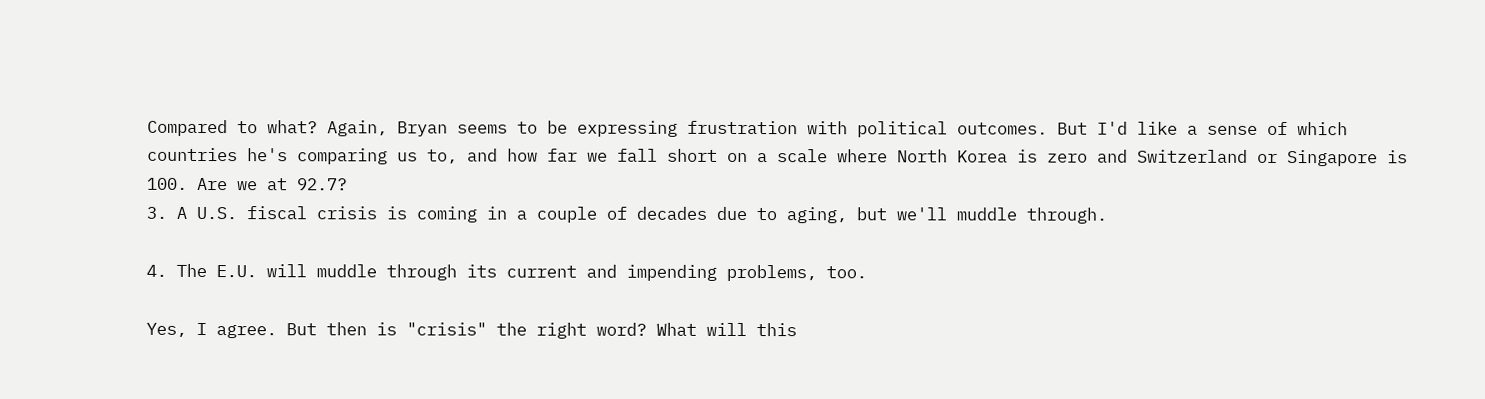Compared to what? Again, Bryan seems to be expressing frustration with political outcomes. But I'd like a sense of which countries he's comparing us to, and how far we fall short on a scale where North Korea is zero and Switzerland or Singapore is 100. Are we at 92.7?
3. A U.S. fiscal crisis is coming in a couple of decades due to aging, but we'll muddle through.

4. The E.U. will muddle through its current and impending problems, too.

Yes, I agree. But then is "crisis" the right word? What will this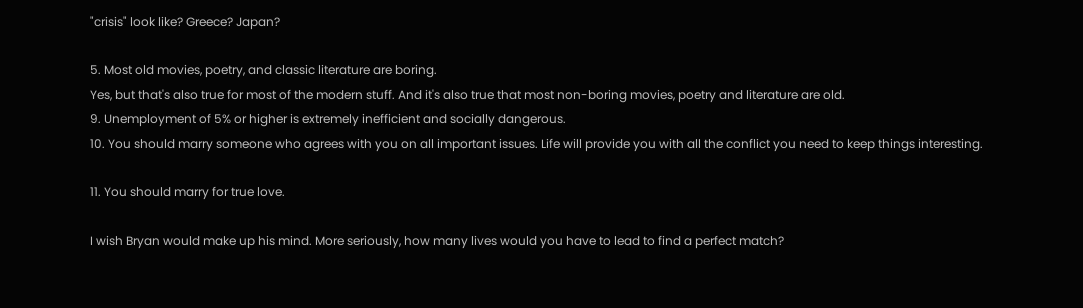"crisis" look like? Greece? Japan?

5. Most old movies, poetry, and classic literature are boring.
Yes, but that's also true for most of the modern stuff. And it's also true that most non-boring movies, poetry and literature are old.
9. Unemployment of 5% or higher is extremely inefficient and socially dangerous.
10. You should marry someone who agrees with you on all important issues. Life will provide you with all the conflict you need to keep things interesting.

11. You should marry for true love.

I wish Bryan would make up his mind. More seriously, how many lives would you have to lead to find a perfect match?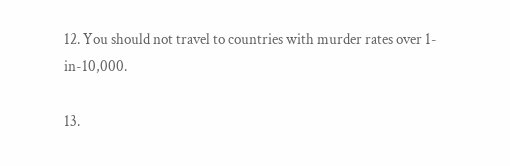12. You should not travel to countries with murder rates over 1-in-10,000.

13.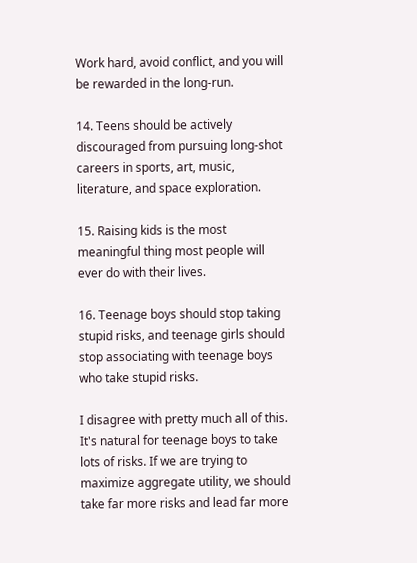Work hard, avoid conflict, and you will be rewarded in the long-run.

14. Teens should be actively discouraged from pursuing long-shot careers in sports, art, music, literature, and space exploration.

15. Raising kids is the most meaningful thing most people will ever do with their lives.

16. Teenage boys should stop taking stupid risks, and teenage girls should stop associating with teenage boys who take stupid risks.

I disagree with pretty much all of this. It's natural for teenage boys to take lots of risks. If we are trying to maximize aggregate utility, we should take far more risks and lead far more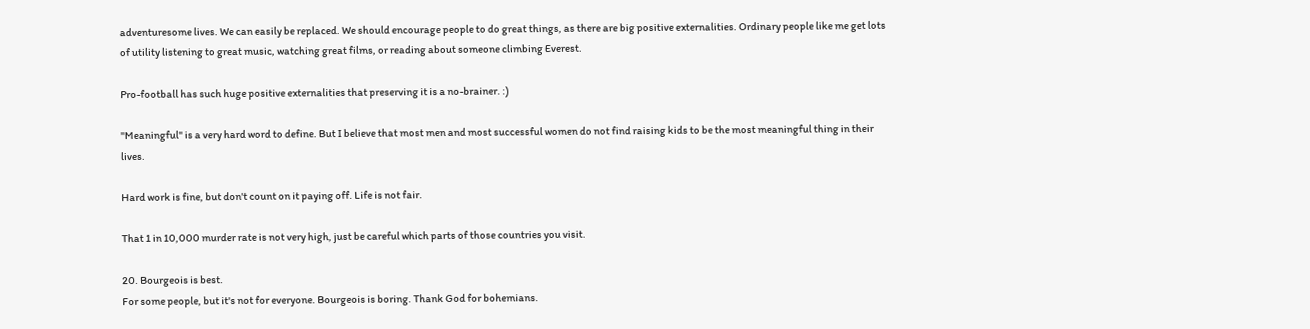adventuresome lives. We can easily be replaced. We should encourage people to do great things, as there are big positive externalities. Ordinary people like me get lots of utility listening to great music, watching great films, or reading about someone climbing Everest.

Pro-football has such huge positive externalities that preserving it is a no-brainer. :)

"Meaningful" is a very hard word to define. But I believe that most men and most successful women do not find raising kids to be the most meaningful thing in their lives.

Hard work is fine, but don't count on it paying off. Life is not fair.

That 1 in 10,000 murder rate is not very high, just be careful which parts of those countries you visit.

20. Bourgeois is best.
For some people, but it's not for everyone. Bourgeois is boring. Thank God for bohemians.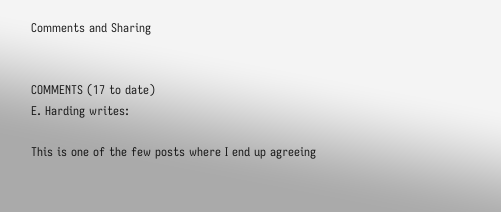Comments and Sharing


COMMENTS (17 to date)
E. Harding writes:

This is one of the few posts where I end up agreeing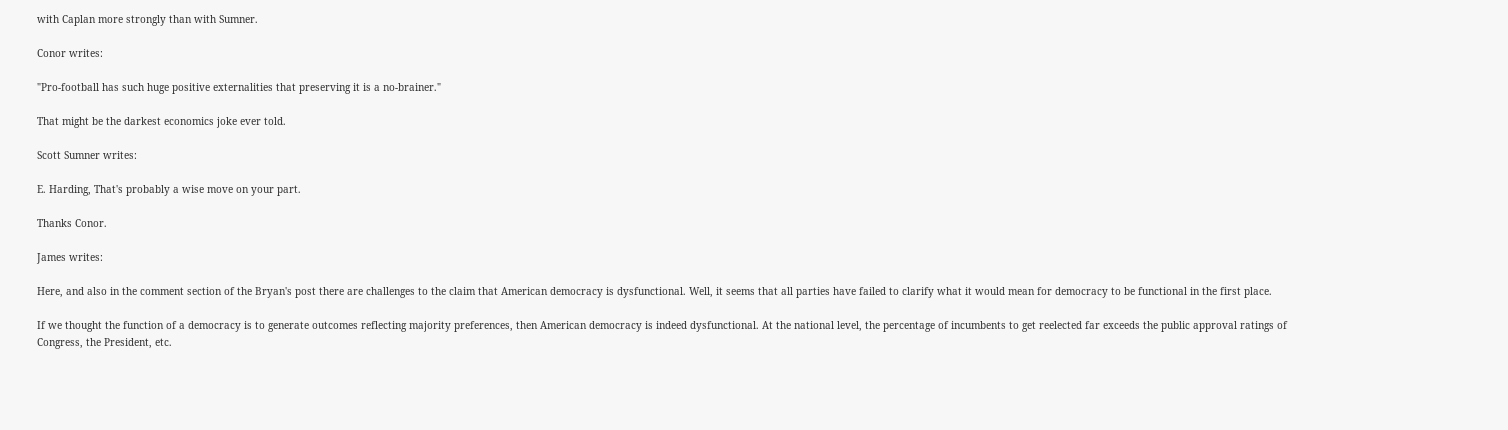with Caplan more strongly than with Sumner.

Conor writes:

"Pro-football has such huge positive externalities that preserving it is a no-brainer."

That might be the darkest economics joke ever told.

Scott Sumner writes:

E. Harding, That's probably a wise move on your part.

Thanks Conor.

James writes:

Here, and also in the comment section of the Bryan's post there are challenges to the claim that American democracy is dysfunctional. Well, it seems that all parties have failed to clarify what it would mean for democracy to be functional in the first place.

If we thought the function of a democracy is to generate outcomes reflecting majority preferences, then American democracy is indeed dysfunctional. At the national level, the percentage of incumbents to get reelected far exceeds the public approval ratings of Congress, the President, etc.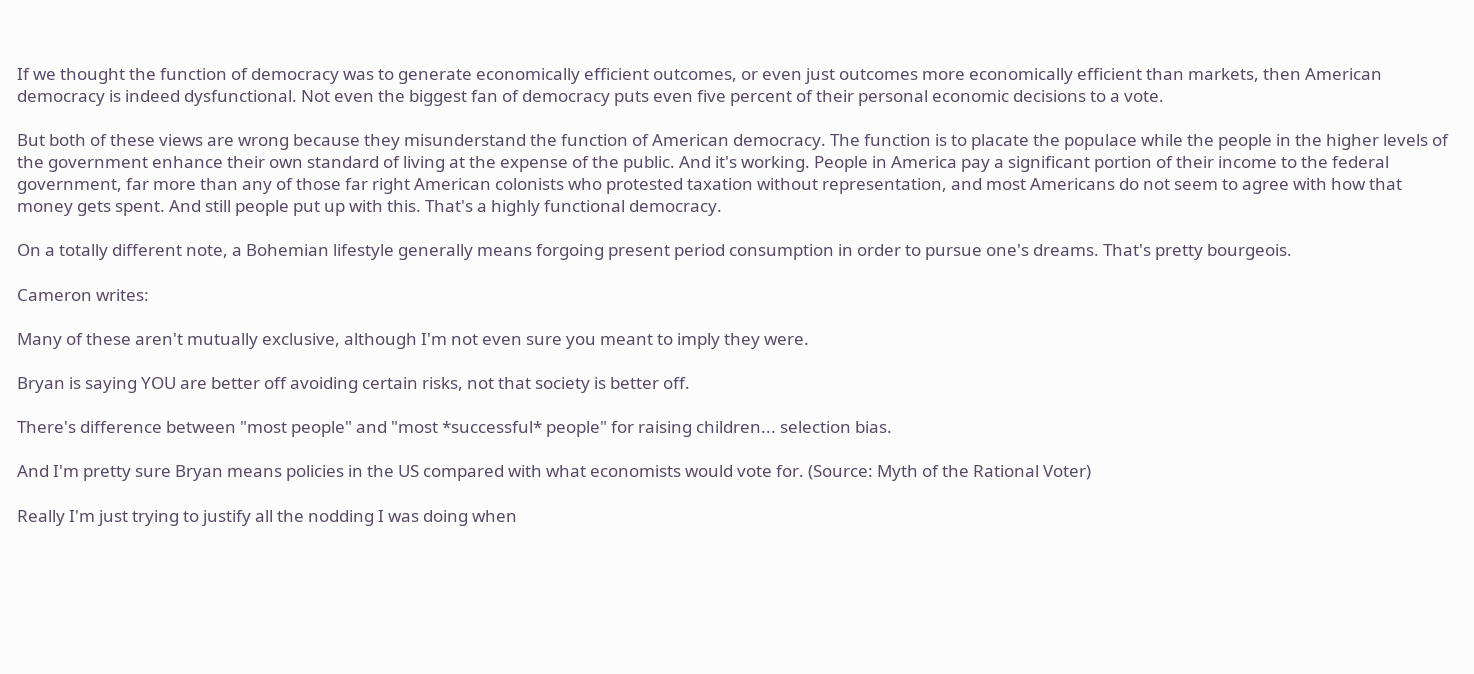If we thought the function of democracy was to generate economically efficient outcomes, or even just outcomes more economically efficient than markets, then American democracy is indeed dysfunctional. Not even the biggest fan of democracy puts even five percent of their personal economic decisions to a vote.

But both of these views are wrong because they misunderstand the function of American democracy. The function is to placate the populace while the people in the higher levels of the government enhance their own standard of living at the expense of the public. And it's working. People in America pay a significant portion of their income to the federal government, far more than any of those far right American colonists who protested taxation without representation, and most Americans do not seem to agree with how that money gets spent. And still people put up with this. That's a highly functional democracy.

On a totally different note, a Bohemian lifestyle generally means forgoing present period consumption in order to pursue one's dreams. That's pretty bourgeois.

Cameron writes:

Many of these aren't mutually exclusive, although I'm not even sure you meant to imply they were.

Bryan is saying YOU are better off avoiding certain risks, not that society is better off.

There's difference between "most people" and "most *successful* people" for raising children... selection bias.

And I'm pretty sure Bryan means policies in the US compared with what economists would vote for. (Source: Myth of the Rational Voter)

Really I'm just trying to justify all the nodding I was doing when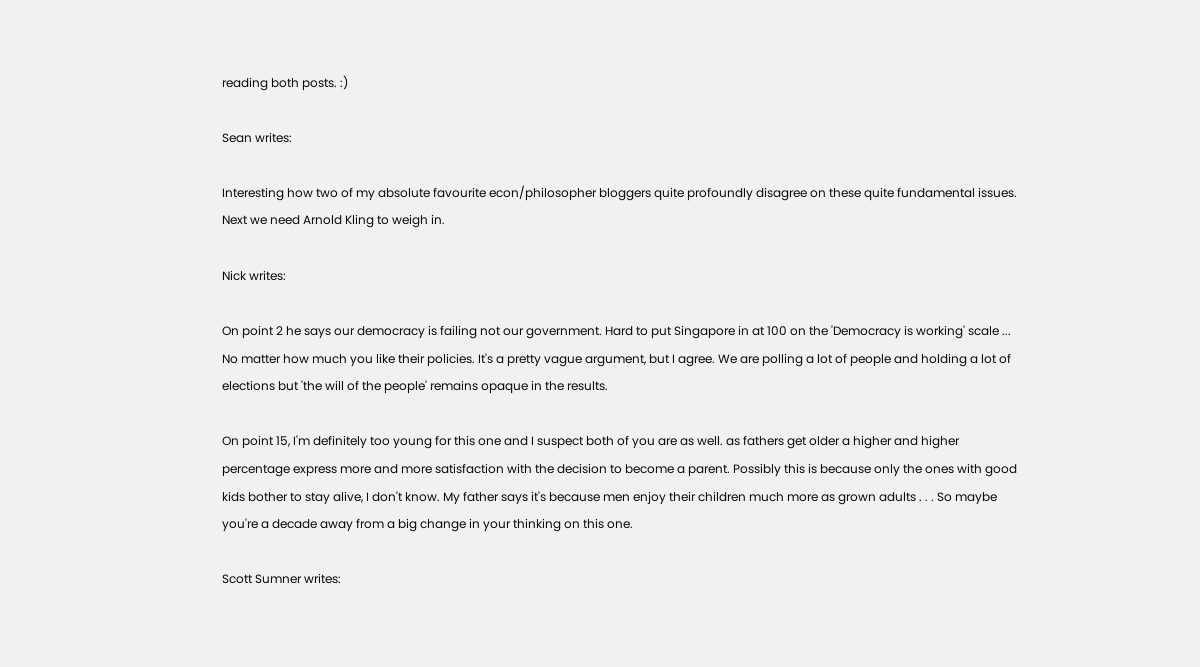reading both posts. :)

Sean writes:

Interesting how two of my absolute favourite econ/philosopher bloggers quite profoundly disagree on these quite fundamental issues. Next we need Arnold Kling to weigh in.

Nick writes:

On point 2 he says our democracy is failing not our government. Hard to put Singapore in at 100 on the 'Democracy is working' scale ... No matter how much you like their policies. It's a pretty vague argument, but I agree. We are polling a lot of people and holding a lot of elections but 'the will of the people' remains opaque in the results.

On point 15, I'm definitely too young for this one and I suspect both of you are as well. as fathers get older a higher and higher percentage express more and more satisfaction with the decision to become a parent. Possibly this is because only the ones with good kids bother to stay alive, I don't know. My father says it's because men enjoy their children much more as grown adults . . . So maybe you're a decade away from a big change in your thinking on this one.

Scott Sumner writes: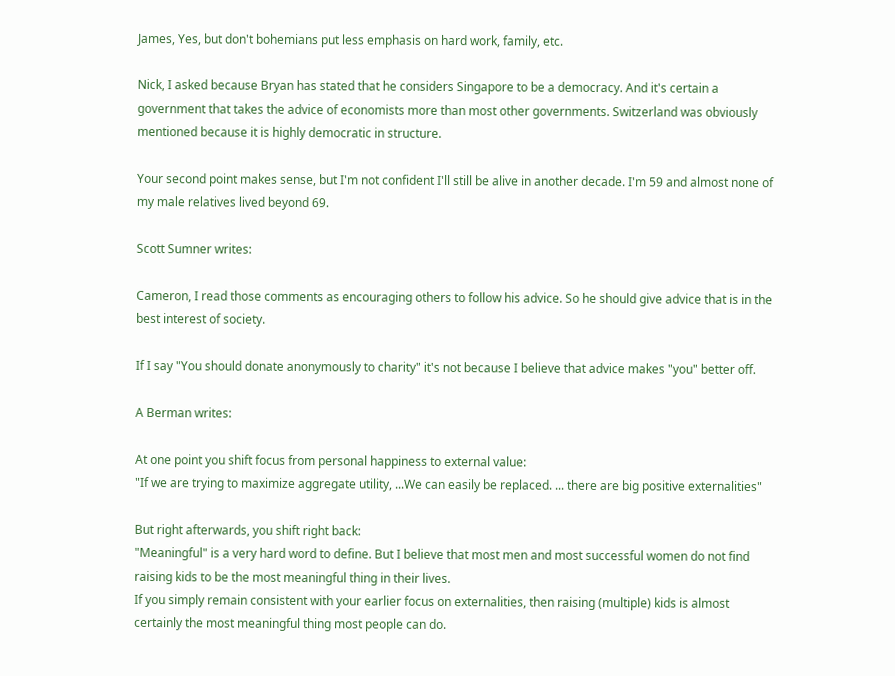James, Yes, but don't bohemians put less emphasis on hard work, family, etc.

Nick, I asked because Bryan has stated that he considers Singapore to be a democracy. And it's certain a government that takes the advice of economists more than most other governments. Switzerland was obviously mentioned because it is highly democratic in structure.

Your second point makes sense, but I'm not confident I'll still be alive in another decade. I'm 59 and almost none of my male relatives lived beyond 69.

Scott Sumner writes:

Cameron, I read those comments as encouraging others to follow his advice. So he should give advice that is in the best interest of society.

If I say "You should donate anonymously to charity" it's not because I believe that advice makes "you" better off.

A Berman writes:

At one point you shift focus from personal happiness to external value:
"If we are trying to maximize aggregate utility, ...We can easily be replaced. ... there are big positive externalities"

But right afterwards, you shift right back:
"Meaningful" is a very hard word to define. But I believe that most men and most successful women do not find raising kids to be the most meaningful thing in their lives.
If you simply remain consistent with your earlier focus on externalities, then raising (multiple) kids is almost certainly the most meaningful thing most people can do.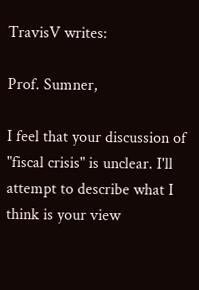TravisV writes:

Prof. Sumner,

I feel that your discussion of "fiscal crisis" is unclear. I'll attempt to describe what I think is your view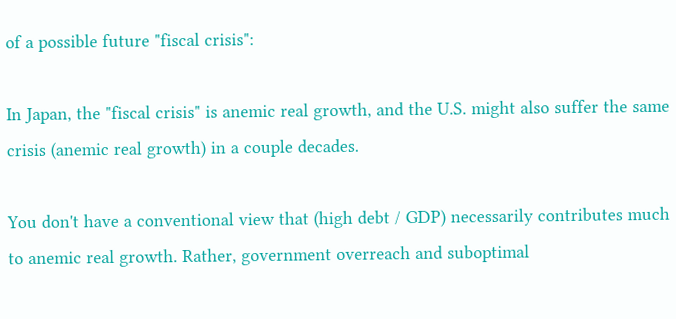of a possible future "fiscal crisis":

In Japan, the "fiscal crisis" is anemic real growth, and the U.S. might also suffer the same crisis (anemic real growth) in a couple decades.

You don't have a conventional view that (high debt / GDP) necessarily contributes much to anemic real growth. Rather, government overreach and suboptimal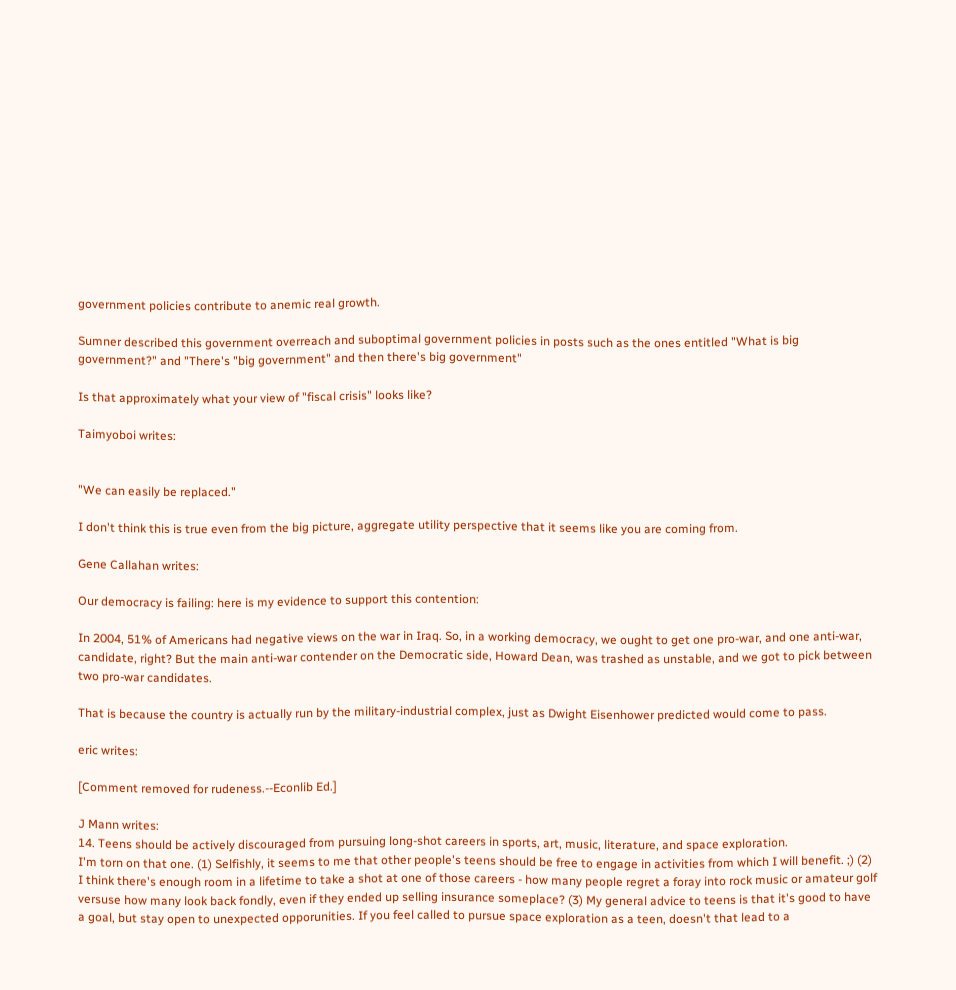government policies contribute to anemic real growth.

Sumner described this government overreach and suboptimal government policies in posts such as the ones entitled "What is big government?" and "There's "big government" and then there's big government"

Is that approximately what your view of "fiscal crisis" looks like?

Taimyoboi writes:


"We can easily be replaced."

I don't think this is true even from the big picture, aggregate utility perspective that it seems like you are coming from.

Gene Callahan writes:

Our democracy is failing: here is my evidence to support this contention:

In 2004, 51% of Americans had negative views on the war in Iraq. So, in a working democracy, we ought to get one pro-war, and one anti-war, candidate, right? But the main anti-war contender on the Democratic side, Howard Dean, was trashed as unstable, and we got to pick between two pro-war candidates.

That is because the country is actually run by the military-industrial complex, just as Dwight Eisenhower predicted would come to pass.

eric writes:

[Comment removed for rudeness.--Econlib Ed.]

J Mann writes:
14. Teens should be actively discouraged from pursuing long-shot careers in sports, art, music, literature, and space exploration.
I'm torn on that one. (1) Selfishly, it seems to me that other people's teens should be free to engage in activities from which I will benefit. ;) (2) I think there's enough room in a lifetime to take a shot at one of those careers - how many people regret a foray into rock music or amateur golf versuse how many look back fondly, even if they ended up selling insurance someplace? (3) My general advice to teens is that it's good to have a goal, but stay open to unexpected opporunities. If you feel called to pursue space exploration as a teen, doesn't that lead to a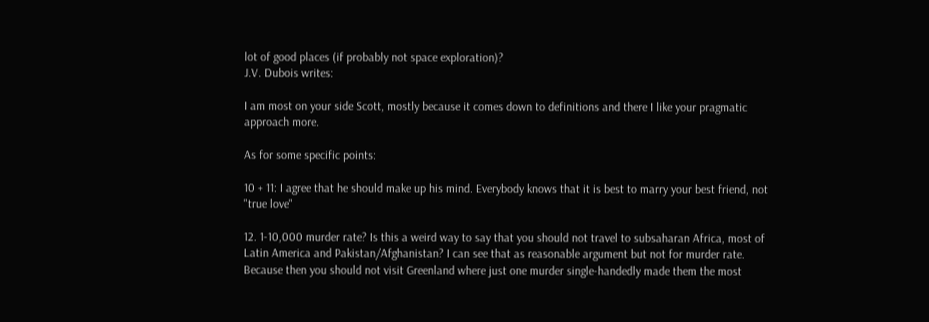lot of good places (if probably not space exploration)?
J.V. Dubois writes:

I am most on your side Scott, mostly because it comes down to definitions and there I like your pragmatic approach more.

As for some specific points:

10 + 11: I agree that he should make up his mind. Everybody knows that it is best to marry your best friend, not "true love"

12. 1-10,000 murder rate? Is this a weird way to say that you should not travel to subsaharan Africa, most of Latin America and Pakistan/Afghanistan? I can see that as reasonable argument but not for murder rate. Because then you should not visit Greenland where just one murder single-handedly made them the most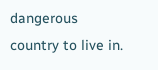dangerous country to live in.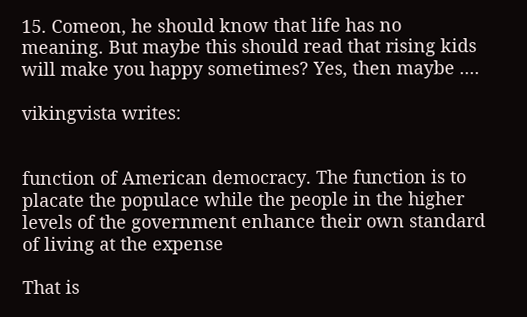15. Comeon, he should know that life has no meaning. But maybe this should read that rising kids will make you happy sometimes? Yes, then maybe ....

vikingvista writes:


function of American democracy. The function is to placate the populace while the people in the higher levels of the government enhance their own standard of living at the expense

That is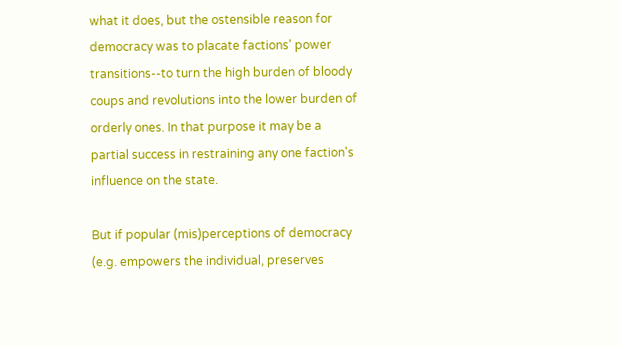what it does, but the ostensible reason for democracy was to placate factions' power transitions--to turn the high burden of bloody coups and revolutions into the lower burden of orderly ones. In that purpose it may be a partial success in restraining any one faction's influence on the state.

But if popular (mis)perceptions of democracy (e.g. empowers the individual, preserves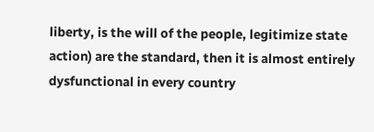liberty, is the will of the people, legitimize state action) are the standard, then it is almost entirely dysfunctional in every country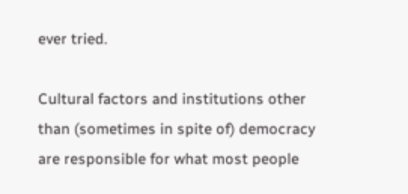ever tried.

Cultural factors and institutions other than (sometimes in spite of) democracy are responsible for what most people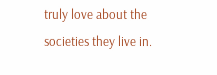truly love about the societies they live in.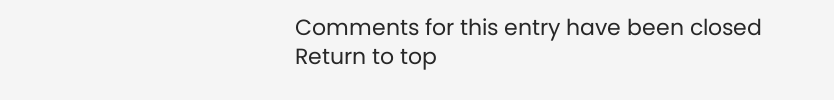Comments for this entry have been closed
Return to top